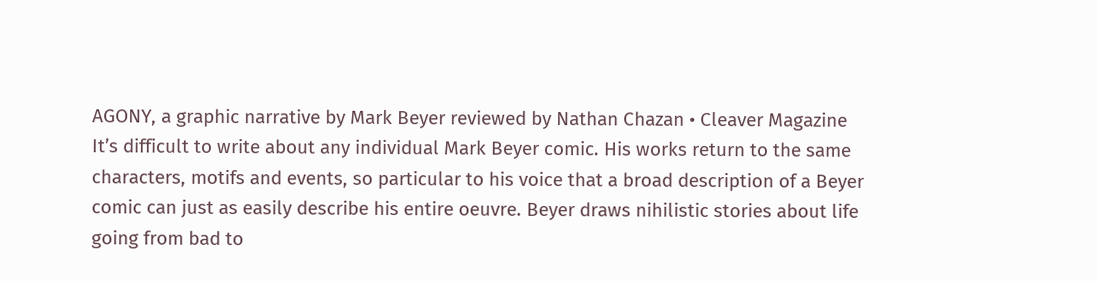AGONY, a graphic narrative by Mark Beyer reviewed by Nathan Chazan • Cleaver Magazine
It’s difficult to write about any individual Mark Beyer comic. His works return to the same characters, motifs and events, so particular to his voice that a broad description of a Beyer comic can just as easily describe his entire oeuvre. Beyer draws nihilistic stories about life going from bad to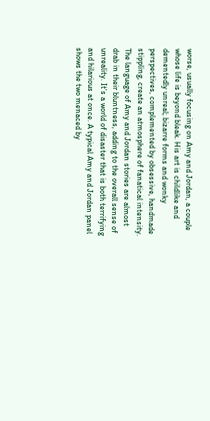worse, usually focusing on Amy and Jordan, a couple whose life is beyond bleak. His art is childlike and dementedly unreal; bizarre forms and wonky perspectives, complemented by obsessive, handmade stippling, create an atmosphere of fanatical intensity. The language of Amy and Jordan stories are almost drab in their bluntness, adding to the overall sense of unreality. It’s a world of disaster that is both terrifying and hilarious at once. A typical Amy and Jordan panel shows the two menaced by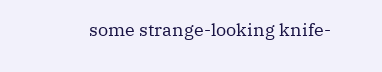some strange-looking knife-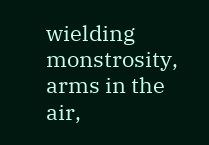wielding monstrosity, arms in the air,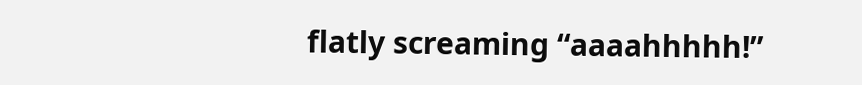flatly screaming “aaaahhhhh!”